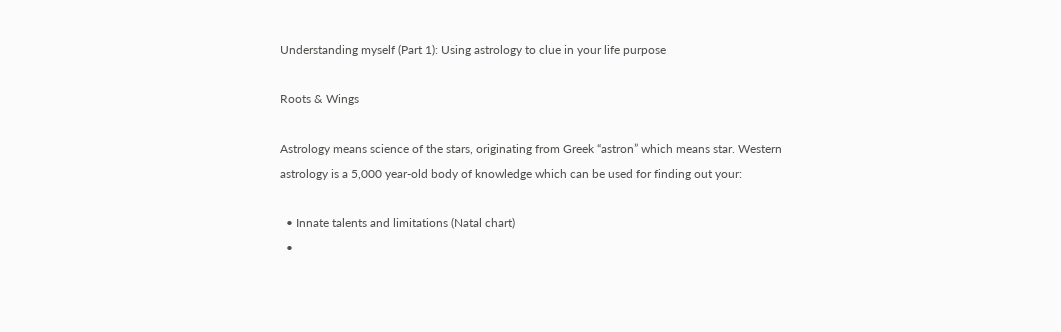Understanding myself (Part 1): Using astrology to clue in your life purpose

Roots & Wings

Astrology means science of the stars, originating from Greek “astron” which means star. Western astrology is a 5,000 year-old body of knowledge which can be used for finding out your:

  • Innate talents and limitations (Natal chart)
  •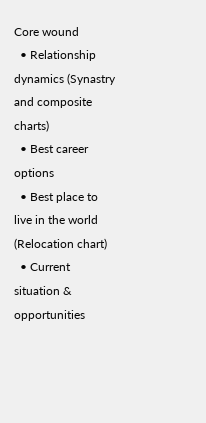Core wound
  • Relationship dynamics (Synastry and composite charts)
  • Best career options
  • Best place to live in the world (Relocation chart)
  • Current situation & opportunities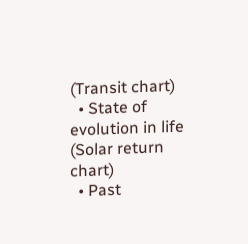(Transit chart)
  • State of evolution in life (Solar return chart)
  • Past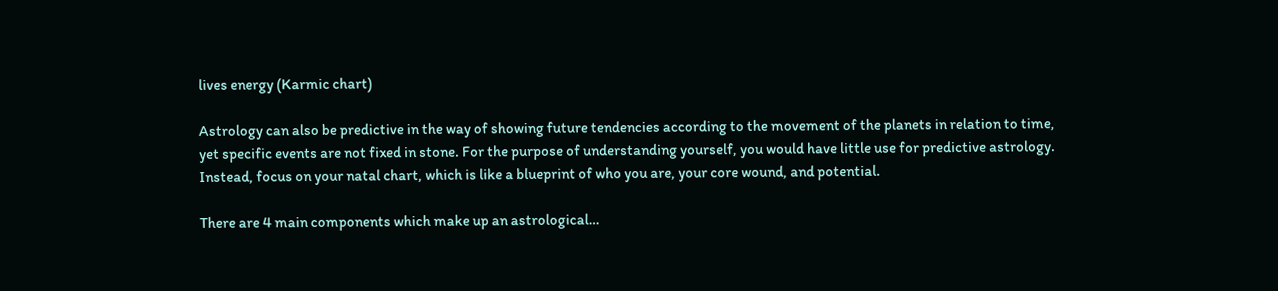lives energy (Karmic chart)

Astrology can also be predictive in the way of showing future tendencies according to the movement of the planets in relation to time, yet specific events are not fixed in stone. For the purpose of understanding yourself, you would have little use for predictive astrology. Instead, focus on your natal chart, which is like a blueprint of who you are, your core wound, and potential.

There are 4 main components which make up an astrological…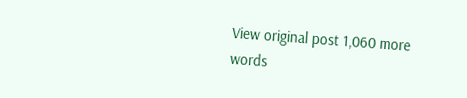View original post 1,060 more words